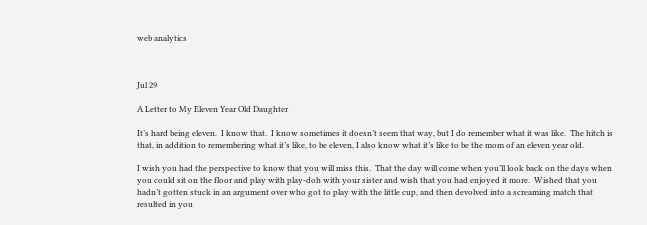web analytics



Jul 29

A Letter to My Eleven Year Old Daughter

It’s hard being eleven.  I know that.  I know sometimes it doesn’t seem that way, but I do remember what it was like.  The hitch is that, in addition to remembering what it’s like, to be eleven, I also know what it’s like to be the mom of an eleven year old.

I wish you had the perspective to know that you will miss this.  That the day will come when you’ll look back on the days when you could sit on the floor and play with play-doh with your sister and wish that you had enjoyed it more.  Wished that you hadn’t gotten stuck in an argument over who got to play with the little cup, and then devolved into a screaming match that resulted in you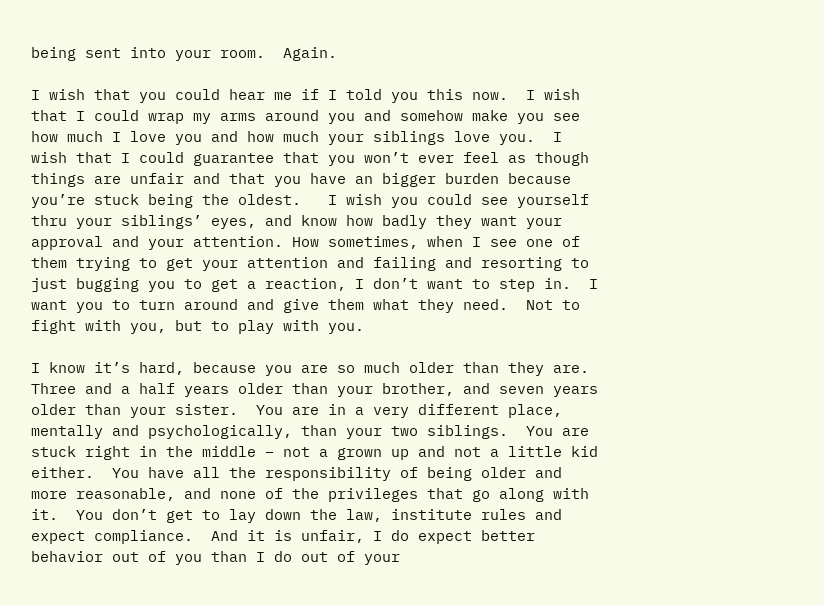being sent into your room.  Again.

I wish that you could hear me if I told you this now.  I wish that I could wrap my arms around you and somehow make you see how much I love you and how much your siblings love you.  I wish that I could guarantee that you won’t ever feel as though things are unfair and that you have an bigger burden because you’re stuck being the oldest.   I wish you could see yourself thru your siblings’ eyes, and know how badly they want your approval and your attention. How sometimes, when I see one of them trying to get your attention and failing and resorting to just bugging you to get a reaction, I don’t want to step in.  I want you to turn around and give them what they need.  Not to fight with you, but to play with you.

I know it’s hard, because you are so much older than they are.   Three and a half years older than your brother, and seven years older than your sister.  You are in a very different place, mentally and psychologically, than your two siblings.  You are stuck right in the middle – not a grown up and not a little kid either.  You have all the responsibility of being older and more reasonable, and none of the privileges that go along with it.  You don’t get to lay down the law, institute rules and expect compliance.  And it is unfair, I do expect better behavior out of you than I do out of your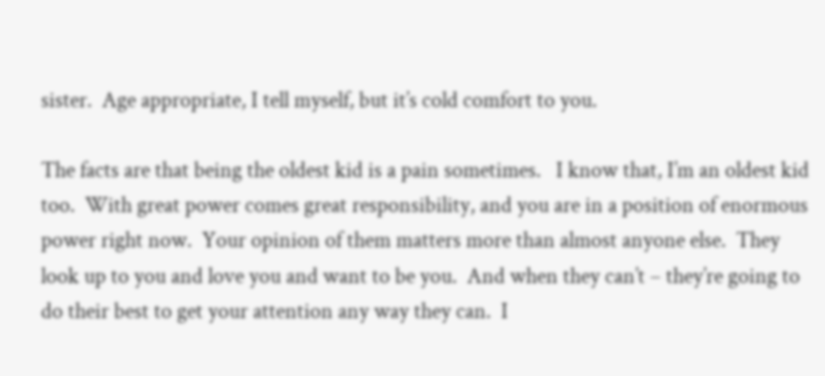sister.  Age appropriate, I tell myself, but it’s cold comfort to you.

The facts are that being the oldest kid is a pain sometimes.   I know that, I’m an oldest kid too.  With great power comes great responsibility, and you are in a position of enormous power right now.  Your opinion of them matters more than almost anyone else.  They look up to you and love you and want to be you.  And when they can’t – they’re going to do their best to get your attention any way they can.  I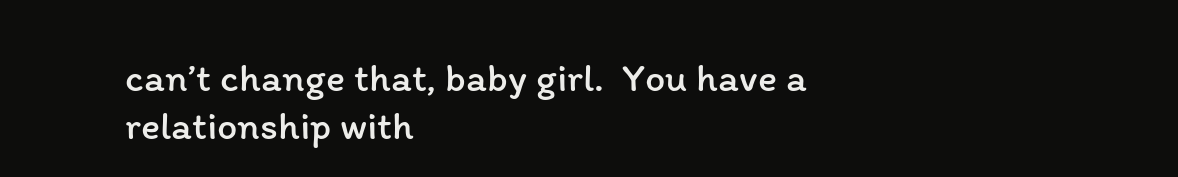can’t change that, baby girl.  You have a relationship with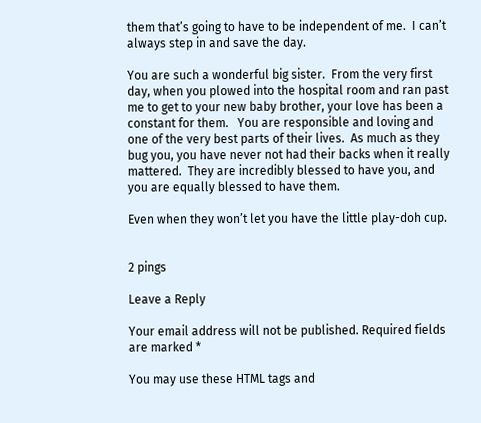them that’s going to have to be independent of me.  I can’t always step in and save the day.

You are such a wonderful big sister.  From the very first day, when you plowed into the hospital room and ran past me to get to your new baby brother, your love has been a constant for them.   You are responsible and loving and one of the very best parts of their lives.  As much as they bug you, you have never not had their backs when it really mattered.  They are incredibly blessed to have you, and you are equally blessed to have them.

Even when they won’t let you have the little play-doh cup.


2 pings

Leave a Reply

Your email address will not be published. Required fields are marked *

You may use these HTML tags and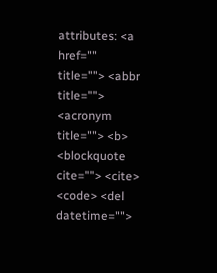attributes: <a href="" title=""> <abbr title=""> <acronym title=""> <b> <blockquote cite=""> <cite> <code> <del datetime="">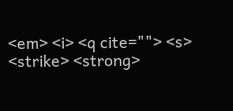<em> <i> <q cite=""> <s> <strike> <strong>